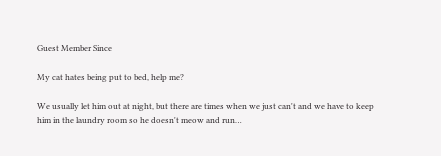Guest Member Since

My cat hates being put to bed, help me?

We usually let him out at night, but there are times when we just can't and we have to keep him in the laundry room so he doesn't meow and run…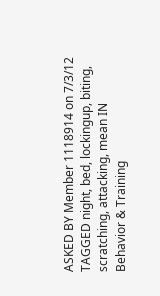ASKED BY Member 1118914 on 7/3/12
TAGGED night, bed, lockingup, biting, scratching, attacking, mean IN Behavior & Training